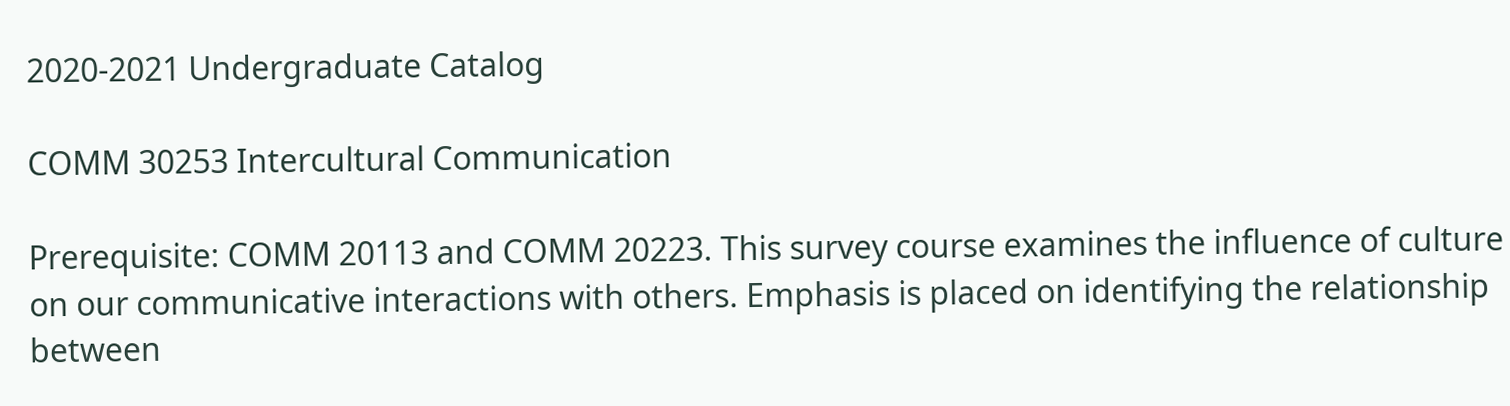2020-2021 Undergraduate Catalog

COMM 30253 Intercultural Communication

Prerequisite: COMM 20113 and COMM 20223. This survey course examines the influence of culture on our communicative interactions with others. Emphasis is placed on identifying the relationship between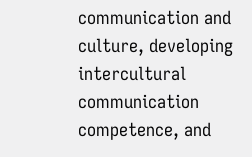communication and culture, developing intercultural communication competence, and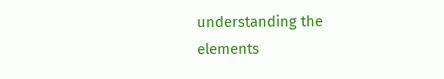understanding the elements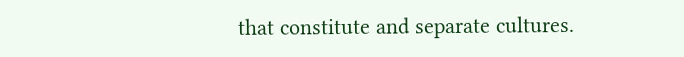that constitute and separate cultures.